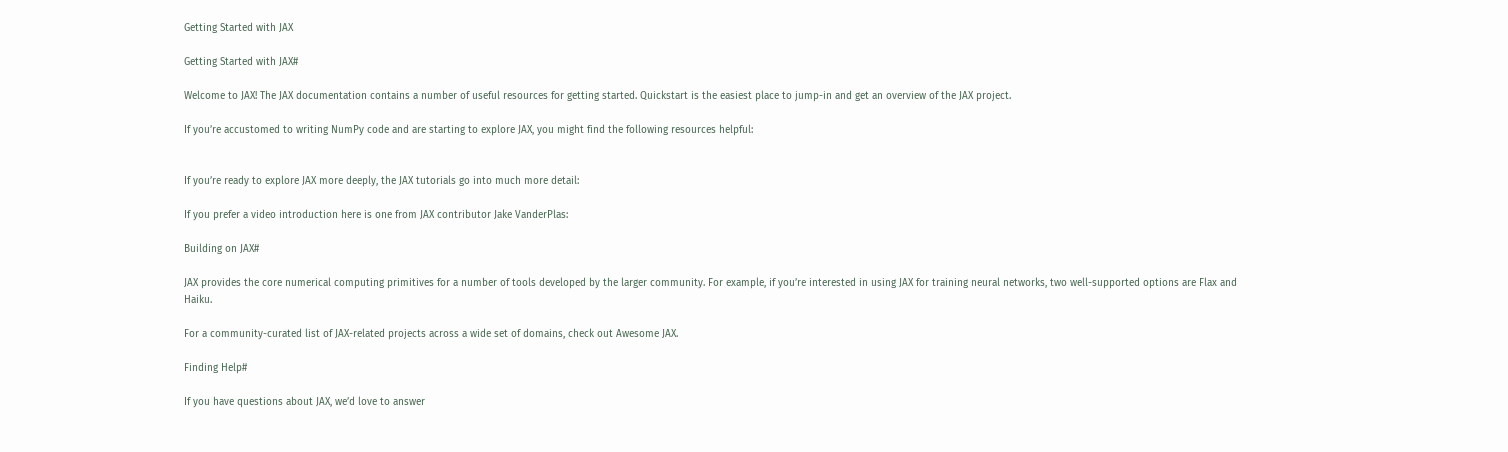Getting Started with JAX

Getting Started with JAX#

Welcome to JAX! The JAX documentation contains a number of useful resources for getting started. Quickstart is the easiest place to jump-in and get an overview of the JAX project.

If you’re accustomed to writing NumPy code and are starting to explore JAX, you might find the following resources helpful:


If you’re ready to explore JAX more deeply, the JAX tutorials go into much more detail:

If you prefer a video introduction here is one from JAX contributor Jake VanderPlas:

Building on JAX#

JAX provides the core numerical computing primitives for a number of tools developed by the larger community. For example, if you’re interested in using JAX for training neural networks, two well-supported options are Flax and Haiku.

For a community-curated list of JAX-related projects across a wide set of domains, check out Awesome JAX.

Finding Help#

If you have questions about JAX, we’d love to answer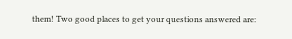them! Two good places to get your questions answered are: